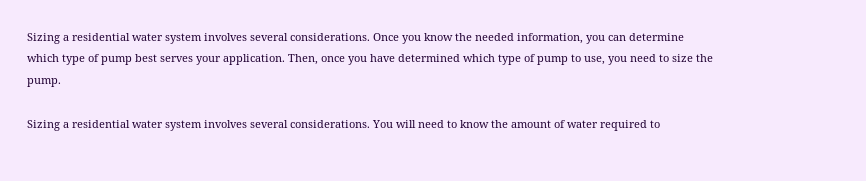Sizing a residential water system involves several considerations. Once you know the needed information, you can determine which type of pump best serves your application. Then, once you have determined which type of pump to use, you need to size the pump.

Sizing a residential water system involves several considerations. You will need to know the amount of water required to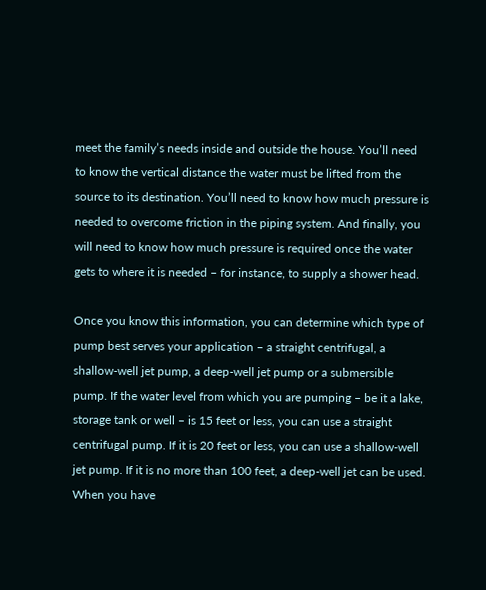meet the family’s needs inside and outside the house. You’ll need to know the vertical distance the water must be lifted from the source to its destination. You’ll need to know how much pressure is needed to overcome friction in the piping system. And finally, you will need to know how much pressure is required once the water gets to where it is needed – for instance, to supply a shower head.

Once you know this information, you can determine which type of pump best serves your application – a straight centrifugal, a shallow-well jet pump, a deep-well jet pump or a submersible pump. If the water level from which you are pumping – be it a lake, storage tank or well – is 15 feet or less, you can use a straight centrifugal pump. If it is 20 feet or less, you can use a shallow-well jet pump. If it is no more than 100 feet, a deep-well jet can be used. When you have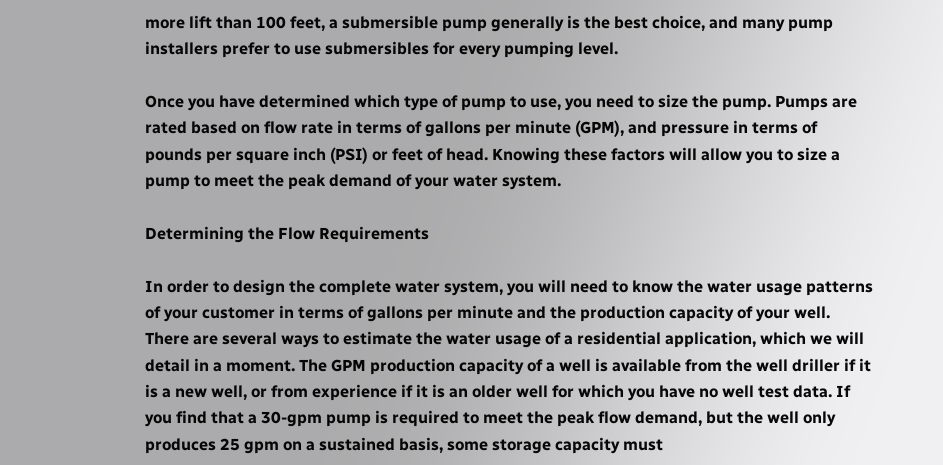more lift than 100 feet, a submersible pump generally is the best choice, and many pump installers prefer to use submersibles for every pumping level.

Once you have determined which type of pump to use, you need to size the pump. Pumps are rated based on flow rate in terms of gallons per minute (GPM), and pressure in terms of pounds per square inch (PSI) or feet of head. Knowing these factors will allow you to size a pump to meet the peak demand of your water system.

Determining the Flow Requirements

In order to design the complete water system, you will need to know the water usage patterns of your customer in terms of gallons per minute and the production capacity of your well. There are several ways to estimate the water usage of a residential application, which we will detail in a moment. The GPM production capacity of a well is available from the well driller if it is a new well, or from experience if it is an older well for which you have no well test data. If you find that a 30-gpm pump is required to meet the peak flow demand, but the well only produces 25 gpm on a sustained basis, some storage capacity must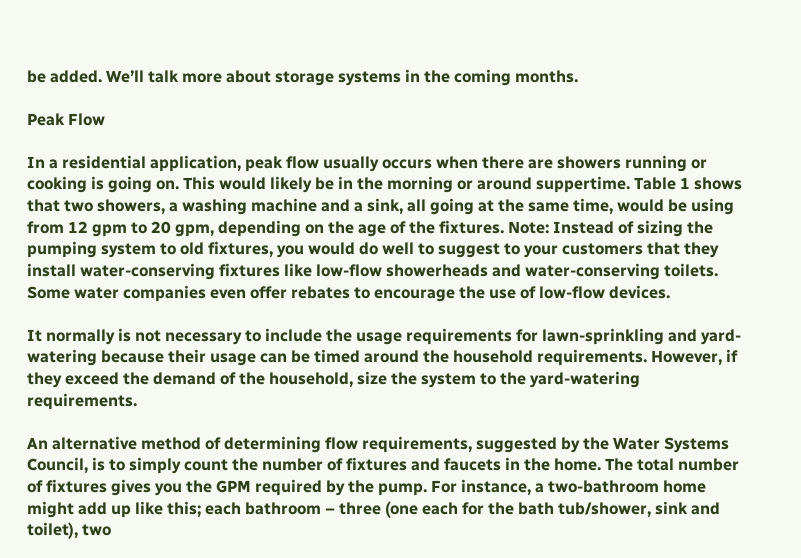be added. We’ll talk more about storage systems in the coming months.

Peak Flow

In a residential application, peak flow usually occurs when there are showers running or cooking is going on. This would likely be in the morning or around suppertime. Table 1 shows that two showers, a washing machine and a sink, all going at the same time, would be using from 12 gpm to 20 gpm, depending on the age of the fixtures. Note: Instead of sizing the pumping system to old fixtures, you would do well to suggest to your customers that they install water-conserving fixtures like low-flow showerheads and water-conserving toilets. Some water companies even offer rebates to encourage the use of low-flow devices.

It normally is not necessary to include the usage requirements for lawn-sprinkling and yard-watering because their usage can be timed around the household requirements. However, if they exceed the demand of the household, size the system to the yard-watering requirements.

An alternative method of determining flow requirements, suggested by the Water Systems Council, is to simply count the number of fixtures and faucets in the home. The total number of fixtures gives you the GPM required by the pump. For instance, a two-bathroom home might add up like this; each bathroom – three (one each for the bath tub/shower, sink and toilet), two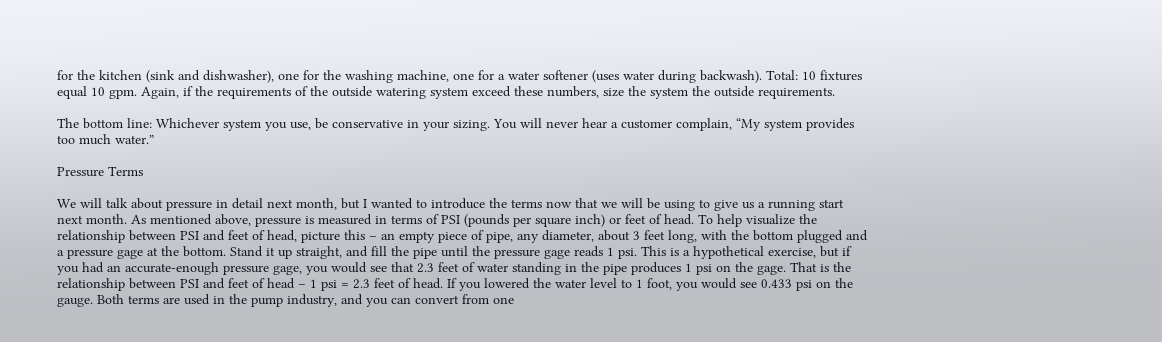for the kitchen (sink and dishwasher), one for the washing machine, one for a water softener (uses water during backwash). Total: 10 fixtures equal 10 gpm. Again, if the requirements of the outside watering system exceed these numbers, size the system the outside requirements.

The bottom line: Whichever system you use, be conservative in your sizing. You will never hear a customer complain, “My system provides too much water.”

Pressure Terms

We will talk about pressure in detail next month, but I wanted to introduce the terms now that we will be using to give us a running start next month. As mentioned above, pressure is measured in terms of PSI (pounds per square inch) or feet of head. To help visualize the relationship between PSI and feet of head, picture this – an empty piece of pipe, any diameter, about 3 feet long, with the bottom plugged and a pressure gage at the bottom. Stand it up straight, and fill the pipe until the pressure gage reads 1 psi. This is a hypothetical exercise, but if you had an accurate-enough pressure gage, you would see that 2.3 feet of water standing in the pipe produces 1 psi on the gage. That is the relationship between PSI and feet of head – 1 psi = 2.3 feet of head. If you lowered the water level to 1 foot, you would see 0.433 psi on the gauge. Both terms are used in the pump industry, and you can convert from one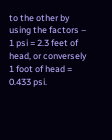to the other by using the factors – 1 psi = 2.3 feet of head, or conversely 1 foot of head = 0.433 psi.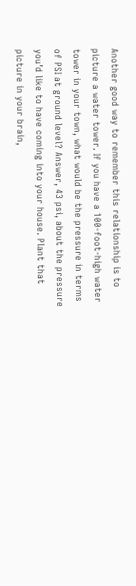Another good way to remember this relationship is to picture a water tower. If you have a 100-foot-high water tower in your town, what would be the pressure in terms of PSI at ground level? Answer, 43 psi, about the pressure you’d like to have coming into your house. Plant that picture in your brain,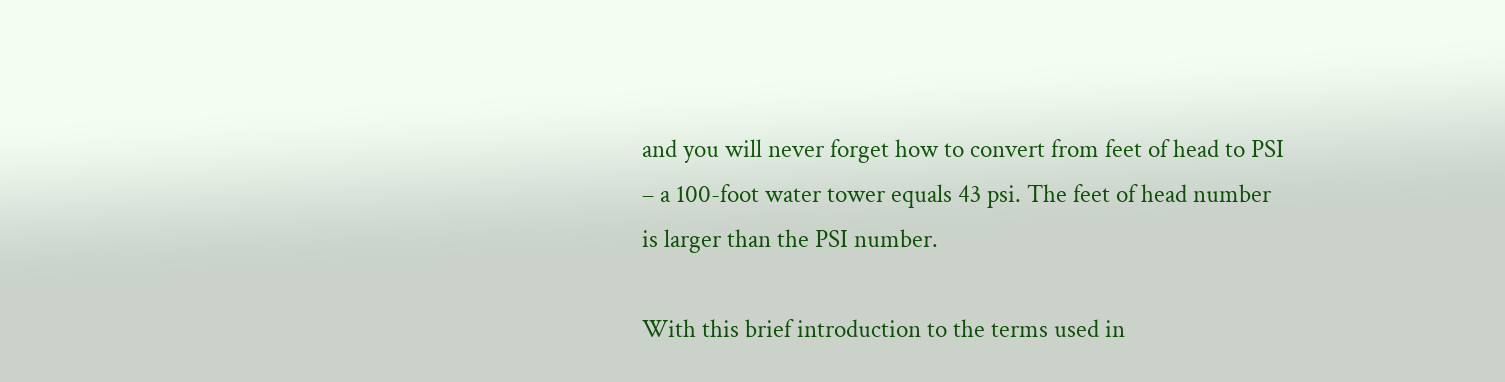and you will never forget how to convert from feet of head to PSI – a 100-foot water tower equals 43 psi. The feet of head number is larger than the PSI number.

With this brief introduction to the terms used in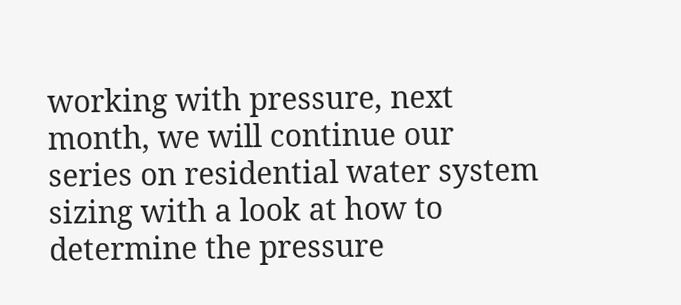working with pressure, next month, we will continue our series on residential water system sizing with a look at how to determine the pressure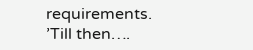requirements. ’Till then….